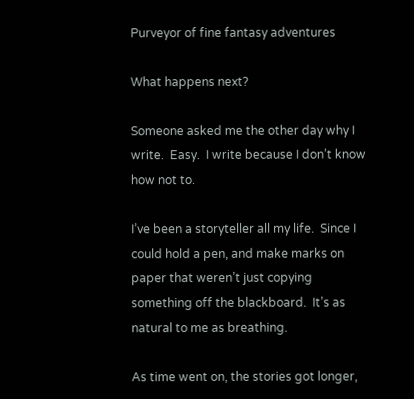Purveyor of fine fantasy adventures

What happens next?

Someone asked me the other day why I write.  Easy.  I write because I don’t know how not to.

I’ve been a storyteller all my life.  Since I could hold a pen, and make marks on paper that weren’t just copying something off the blackboard.  It’s as natural to me as breathing.

As time went on, the stories got longer,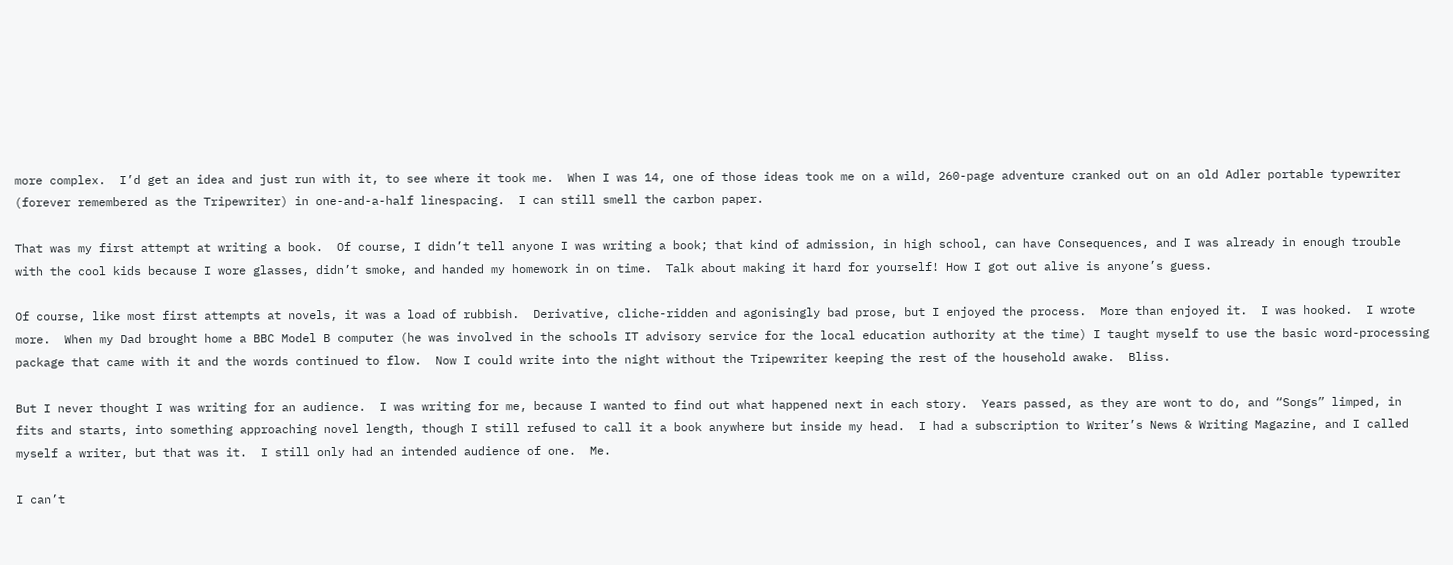more complex.  I’d get an idea and just run with it, to see where it took me.  When I was 14, one of those ideas took me on a wild, 260-page adventure cranked out on an old Adler portable typewriter (forever remembered as the Tripewriter) in one-and-a-half linespacing.  I can still smell the carbon paper.

That was my first attempt at writing a book.  Of course, I didn’t tell anyone I was writing a book; that kind of admission, in high school, can have Consequences, and I was already in enough trouble with the cool kids because I wore glasses, didn’t smoke, and handed my homework in on time.  Talk about making it hard for yourself! How I got out alive is anyone’s guess.

Of course, like most first attempts at novels, it was a load of rubbish.  Derivative, cliche-ridden and agonisingly bad prose, but I enjoyed the process.  More than enjoyed it.  I was hooked.  I wrote more.  When my Dad brought home a BBC Model B computer (he was involved in the schools IT advisory service for the local education authority at the time) I taught myself to use the basic word-processing package that came with it and the words continued to flow.  Now I could write into the night without the Tripewriter keeping the rest of the household awake.  Bliss.

But I never thought I was writing for an audience.  I was writing for me, because I wanted to find out what happened next in each story.  Years passed, as they are wont to do, and “Songs” limped, in fits and starts, into something approaching novel length, though I still refused to call it a book anywhere but inside my head.  I had a subscription to Writer’s News & Writing Magazine, and I called myself a writer, but that was it.  I still only had an intended audience of one.  Me.

I can’t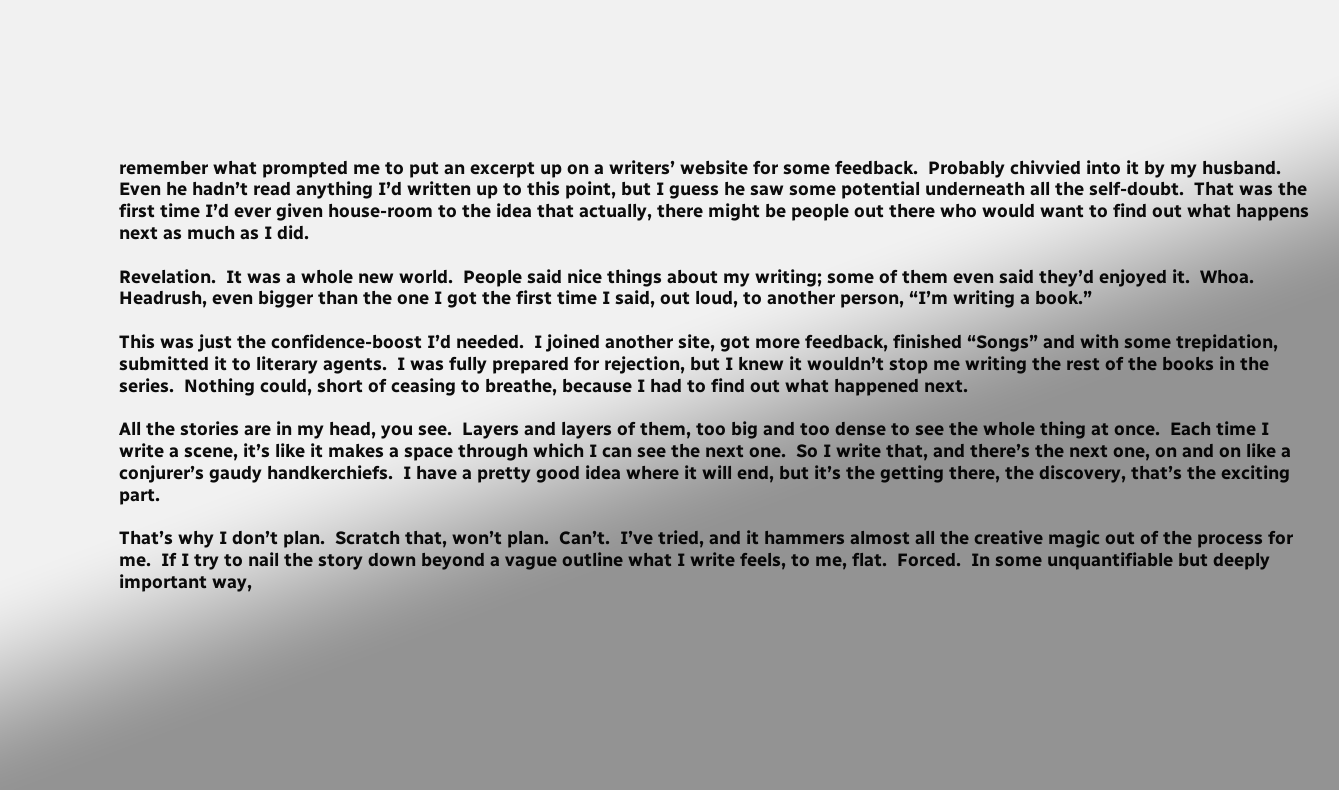remember what prompted me to put an excerpt up on a writers’ website for some feedback.  Probably chivvied into it by my husband.  Even he hadn’t read anything I’d written up to this point, but I guess he saw some potential underneath all the self-doubt.  That was the first time I’d ever given house-room to the idea that actually, there might be people out there who would want to find out what happens next as much as I did.

Revelation.  It was a whole new world.  People said nice things about my writing; some of them even said they’d enjoyed it.  Whoa.  Headrush, even bigger than the one I got the first time I said, out loud, to another person, “I’m writing a book.”

This was just the confidence-boost I’d needed.  I joined another site, got more feedback, finished “Songs” and with some trepidation, submitted it to literary agents.  I was fully prepared for rejection, but I knew it wouldn’t stop me writing the rest of the books in the series.  Nothing could, short of ceasing to breathe, because I had to find out what happened next.

All the stories are in my head, you see.  Layers and layers of them, too big and too dense to see the whole thing at once.  Each time I write a scene, it’s like it makes a space through which I can see the next one.  So I write that, and there’s the next one, on and on like a conjurer’s gaudy handkerchiefs.  I have a pretty good idea where it will end, but it’s the getting there, the discovery, that’s the exciting part.

That’s why I don’t plan.  Scratch that, won’t plan.  Can’t.  I’ve tried, and it hammers almost all the creative magic out of the process for me.  If I try to nail the story down beyond a vague outline what I write feels, to me, flat.  Forced.  In some unquantifiable but deeply important way,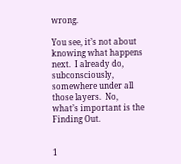wrong.

You see, it’s not about  knowing what happens next.  I already do, subconsciously, somewhere under all those layers.  No, what’s important is the Finding Out.


1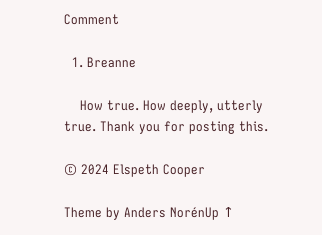Comment

  1. Breanne

    How true. How deeply, utterly true. Thank you for posting this.

© 2024 Elspeth Cooper

Theme by Anders NorénUp ↑